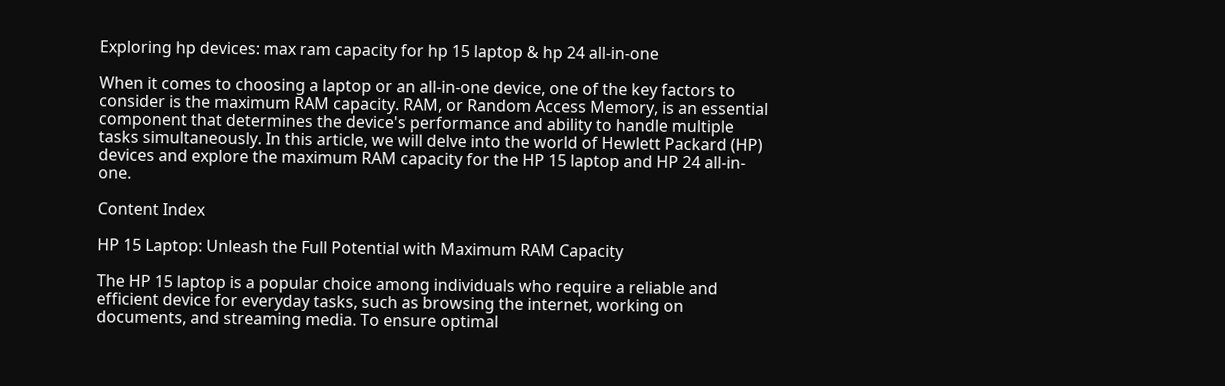Exploring hp devices: max ram capacity for hp 15 laptop & hp 24 all-in-one

When it comes to choosing a laptop or an all-in-one device, one of the key factors to consider is the maximum RAM capacity. RAM, or Random Access Memory, is an essential component that determines the device's performance and ability to handle multiple tasks simultaneously. In this article, we will delve into the world of Hewlett Packard (HP) devices and explore the maximum RAM capacity for the HP 15 laptop and HP 24 all-in-one.

Content Index

HP 15 Laptop: Unleash the Full Potential with Maximum RAM Capacity

The HP 15 laptop is a popular choice among individuals who require a reliable and efficient device for everyday tasks, such as browsing the internet, working on documents, and streaming media. To ensure optimal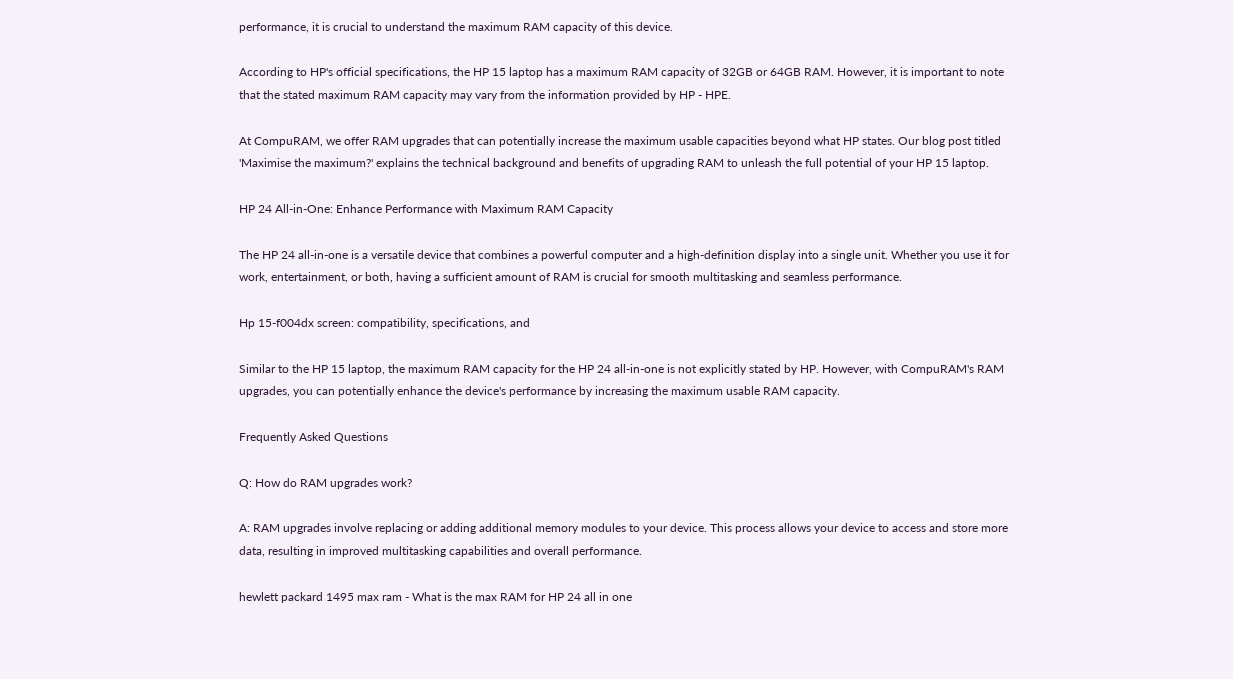performance, it is crucial to understand the maximum RAM capacity of this device.

According to HP's official specifications, the HP 15 laptop has a maximum RAM capacity of 32GB or 64GB RAM. However, it is important to note that the stated maximum RAM capacity may vary from the information provided by HP - HPE.

At CompuRAM, we offer RAM upgrades that can potentially increase the maximum usable capacities beyond what HP states. Our blog post titled 'Maximise the maximum?' explains the technical background and benefits of upgrading RAM to unleash the full potential of your HP 15 laptop.

HP 24 All-in-One: Enhance Performance with Maximum RAM Capacity

The HP 24 all-in-one is a versatile device that combines a powerful computer and a high-definition display into a single unit. Whether you use it for work, entertainment, or both, having a sufficient amount of RAM is crucial for smooth multitasking and seamless performance.

Hp 15-f004dx screen: compatibility, specifications, and

Similar to the HP 15 laptop, the maximum RAM capacity for the HP 24 all-in-one is not explicitly stated by HP. However, with CompuRAM's RAM upgrades, you can potentially enhance the device's performance by increasing the maximum usable RAM capacity.

Frequently Asked Questions

Q: How do RAM upgrades work?

A: RAM upgrades involve replacing or adding additional memory modules to your device. This process allows your device to access and store more data, resulting in improved multitasking capabilities and overall performance.

hewlett packard 1495 max ram - What is the max RAM for HP 24 all in one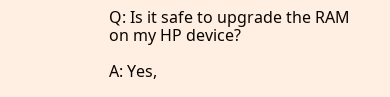Q: Is it safe to upgrade the RAM on my HP device?

A: Yes,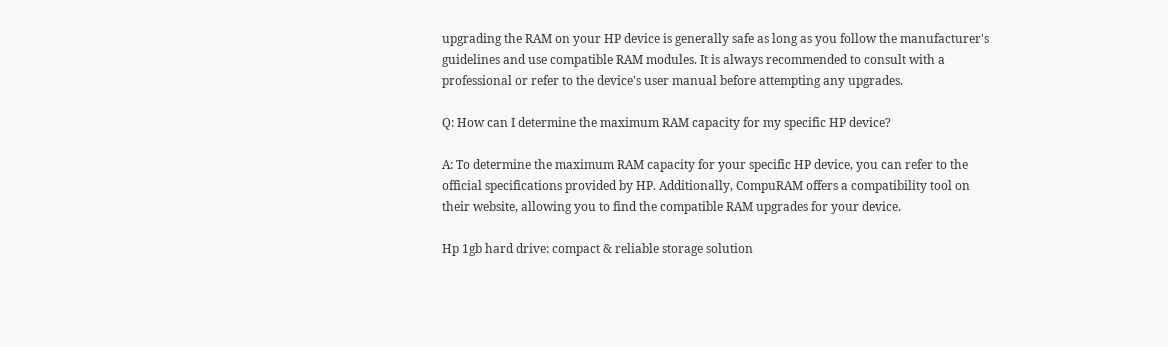upgrading the RAM on your HP device is generally safe as long as you follow the manufacturer's guidelines and use compatible RAM modules. It is always recommended to consult with a professional or refer to the device's user manual before attempting any upgrades.

Q: How can I determine the maximum RAM capacity for my specific HP device?

A: To determine the maximum RAM capacity for your specific HP device, you can refer to the official specifications provided by HP. Additionally, CompuRAM offers a compatibility tool on their website, allowing you to find the compatible RAM upgrades for your device.

Hp 1gb hard drive: compact & reliable storage solution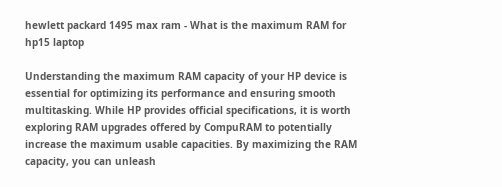hewlett packard 1495 max ram - What is the maximum RAM for hp15 laptop

Understanding the maximum RAM capacity of your HP device is essential for optimizing its performance and ensuring smooth multitasking. While HP provides official specifications, it is worth exploring RAM upgrades offered by CompuRAM to potentially increase the maximum usable capacities. By maximizing the RAM capacity, you can unleash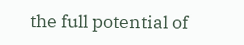the full potential of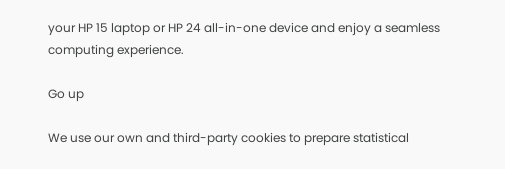your HP 15 laptop or HP 24 all-in-one device and enjoy a seamless computing experience.

Go up

We use our own and third-party cookies to prepare statistical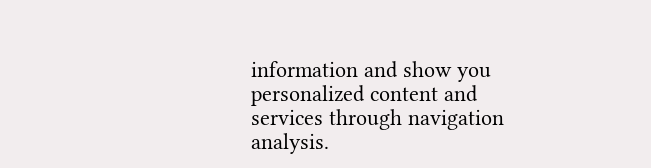information and show you personalized content and services through navigation analysis.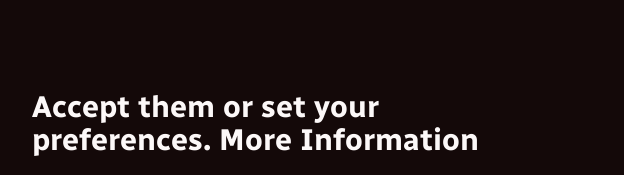Accept them or set your preferences. More Information